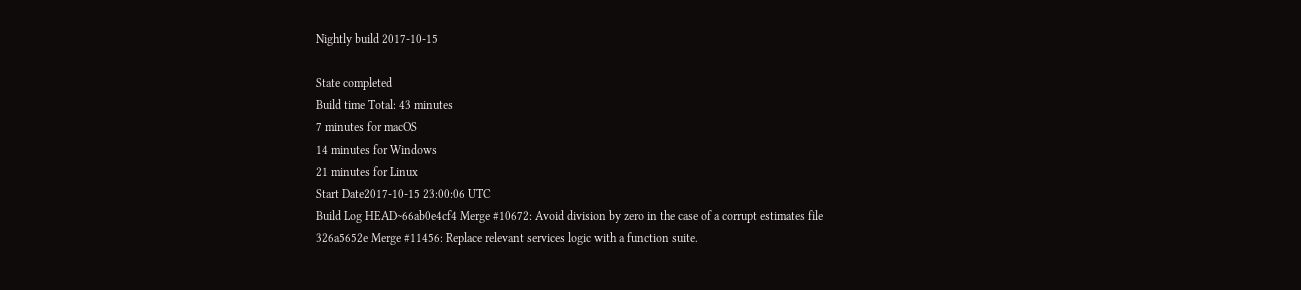Nightly build 2017-10-15

State completed
Build time Total: 43 minutes
7 minutes for macOS
14 minutes for Windows
21 minutes for Linux
Start Date2017-10-15 23:00:06 UTC
Build Log HEAD~66ab0e4cf4 Merge #10672: Avoid division by zero in the case of a corrupt estimates file
326a5652e Merge #11456: Replace relevant services logic with a function suite.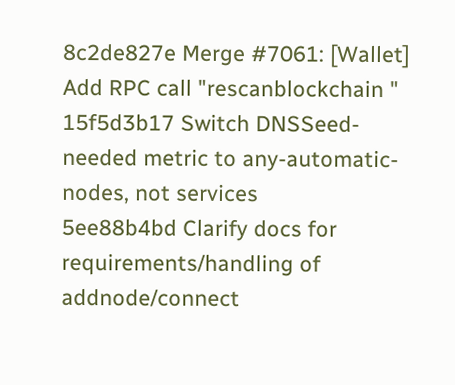8c2de827e Merge #7061: [Wallet] Add RPC call "rescanblockchain "
15f5d3b17 Switch DNSSeed-needed metric to any-automatic-nodes, not services
5ee88b4bd Clarify docs for requirements/handling of addnode/connect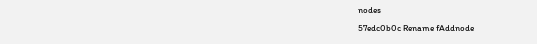nodes
57edc0b0c Rename fAddnode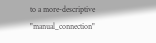to a more-descriptive "manual_connection"